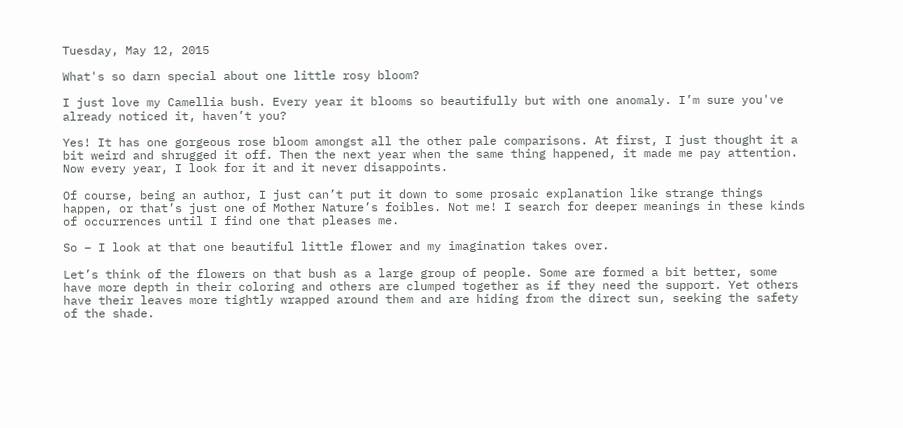Tuesday, May 12, 2015

What's so darn special about one little rosy bloom?

I just love my Camellia bush. Every year it blooms so beautifully but with one anomaly. I’m sure you've already noticed it, haven’t you?

Yes! It has one gorgeous rose bloom amongst all the other pale comparisons. At first, I just thought it a bit weird and shrugged it off. Then the next year when the same thing happened, it made me pay attention. Now every year, I look for it and it never disappoints.

Of course, being an author, I just can’t put it down to some prosaic explanation like strange things happen, or that’s just one of Mother Nature’s foibles. Not me! I search for deeper meanings in these kinds of occurrences until I find one that pleases me.

So – I look at that one beautiful little flower and my imagination takes over.

Let’s think of the flowers on that bush as a large group of people. Some are formed a bit better, some have more depth in their coloring and others are clumped together as if they need the support. Yet others have their leaves more tightly wrapped around them and are hiding from the direct sun, seeking the safety of the shade.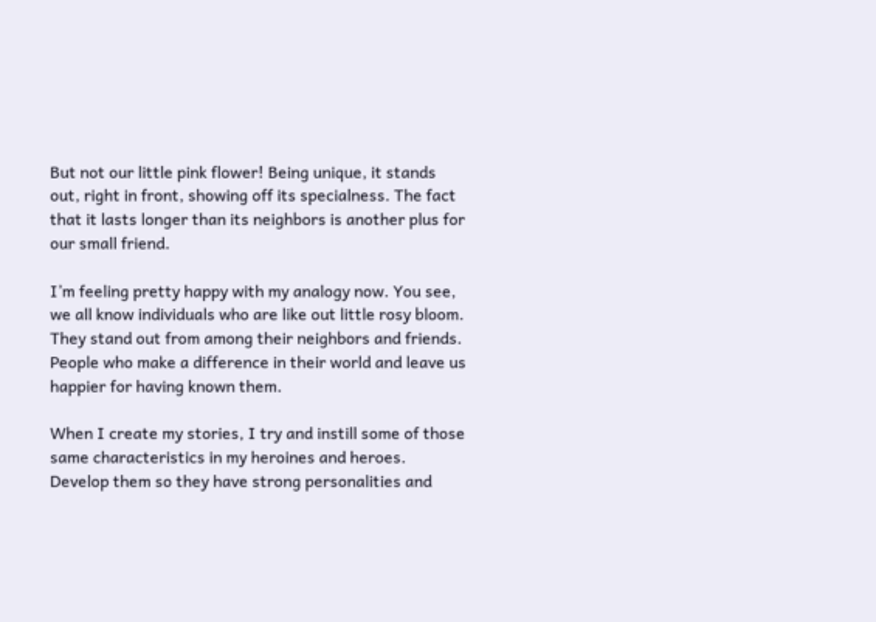But not our little pink flower! Being unique, it stands out, right in front, showing off its specialness. The fact that it lasts longer than its neighbors is another plus for our small friend.

I’m feeling pretty happy with my analogy now. You see, we all know individuals who are like out little rosy bloom. They stand out from among their neighbors and friends. People who make a difference in their world and leave us happier for having known them.

When I create my stories, I try and instill some of those same characteristics in my heroines and heroes. Develop them so they have strong personalities and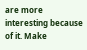are more interesting because of it. Make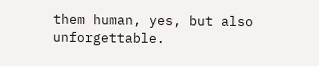them human, yes, but also unforgettable.